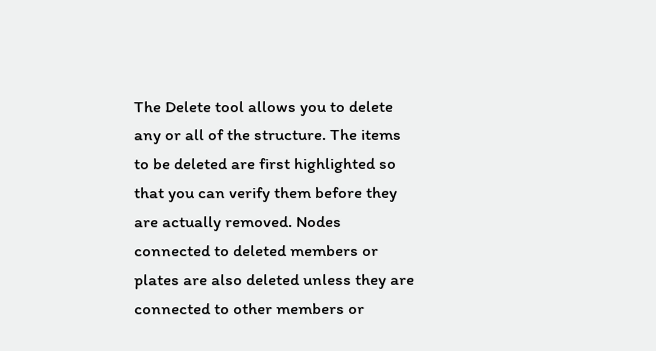The Delete tool allows you to delete any or all of the structure. The items to be deleted are first highlighted so that you can verify them before they are actually removed. Nodes connected to deleted members or plates are also deleted unless they are connected to other members or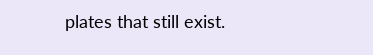plates that still exist.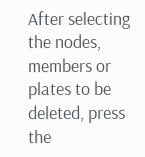After selecting the nodes, members or plates to be deleted, press the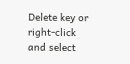Delete key or right-click and select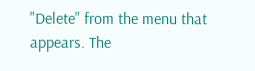"Delete" from the menu that appears. The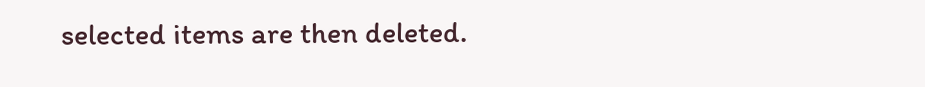selected items are then deleted.